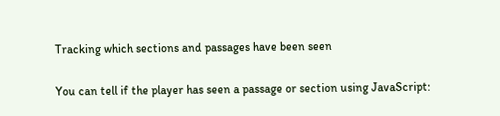Tracking which sections and passages have been seen

You can tell if the player has seen a passage or section using JavaScript: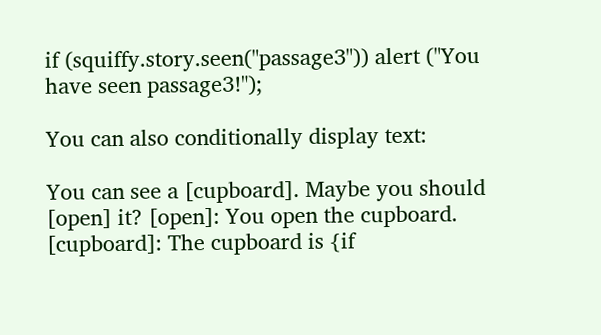if (squiffy.story.seen("passage3")) alert ("You have seen passage3!");

You can also conditionally display text:

You can see a [cupboard]. Maybe you should [open] it? [open]: You open the cupboard. [cupboard]: The cupboard is {if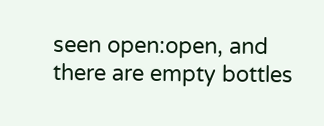seen open:open, and there are empty bottles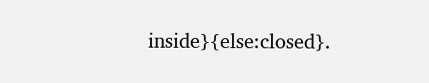inside}{else:closed}.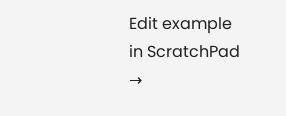Edit example in ScratchPad →